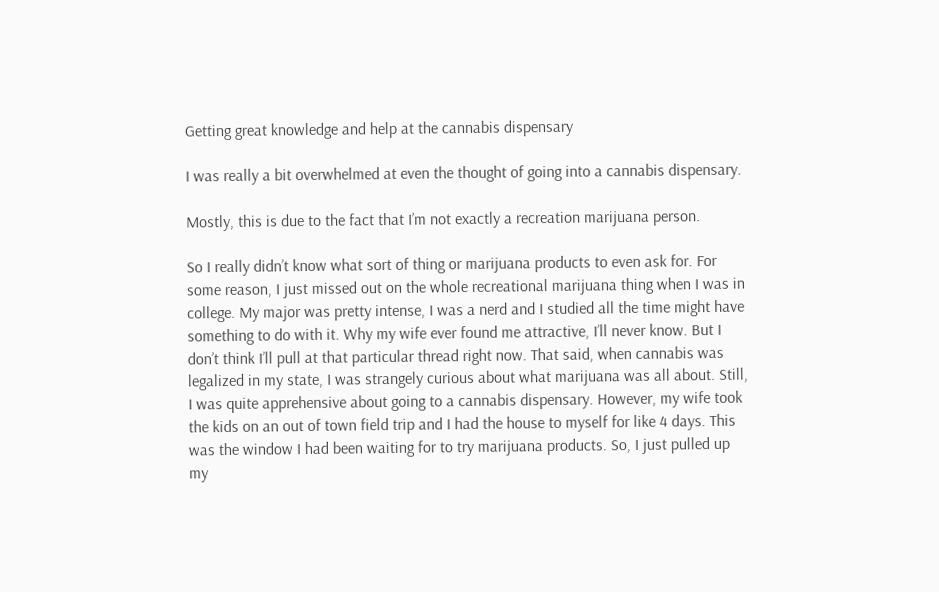Getting great knowledge and help at the cannabis dispensary

I was really a bit overwhelmed at even the thought of going into a cannabis dispensary.

Mostly, this is due to the fact that I’m not exactly a recreation marijuana person.

So I really didn’t know what sort of thing or marijuana products to even ask for. For some reason, I just missed out on the whole recreational marijuana thing when I was in college. My major was pretty intense, I was a nerd and I studied all the time might have something to do with it. Why my wife ever found me attractive, I’ll never know. But I don’t think I’ll pull at that particular thread right now. That said, when cannabis was legalized in my state, I was strangely curious about what marijuana was all about. Still, I was quite apprehensive about going to a cannabis dispensary. However, my wife took the kids on an out of town field trip and I had the house to myself for like 4 days. This was the window I had been waiting for to try marijuana products. So, I just pulled up my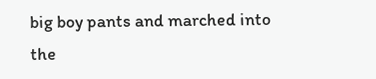big boy pants and marched into the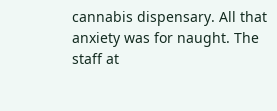cannabis dispensary. All that anxiety was for naught. The staff at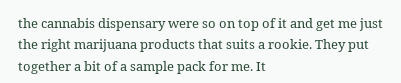the cannabis dispensary were so on top of it and get me just the right marijuana products that suits a rookie. They put together a bit of a sample pack for me. It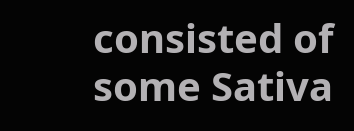consisted of some Sativa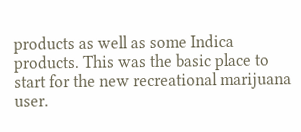products as well as some Indica products. This was the basic place to start for the new recreational marijuana user.